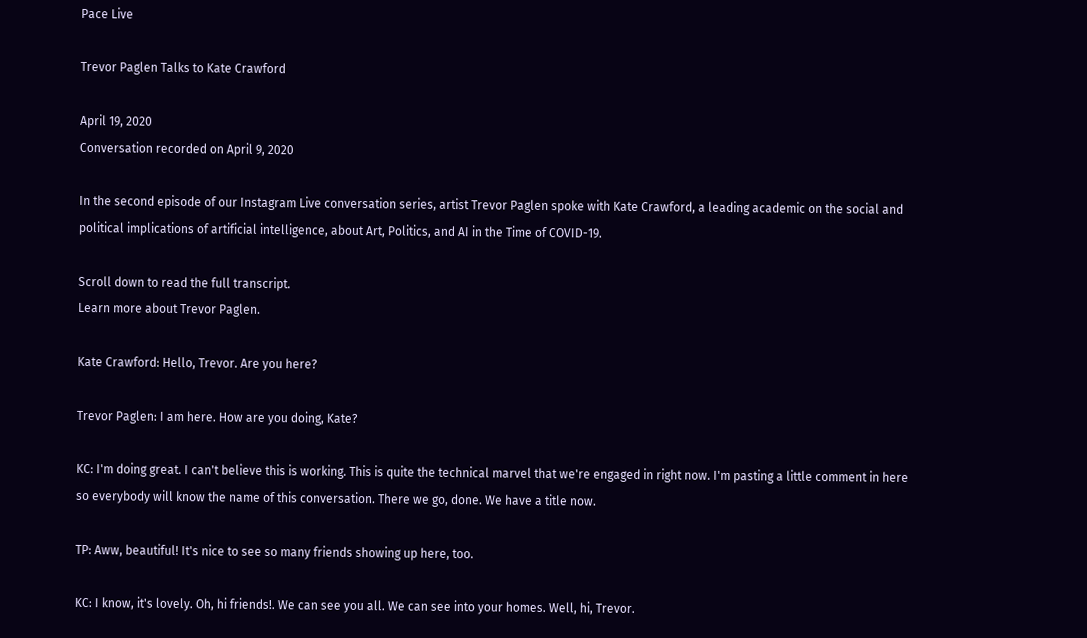Pace Live

Trevor Paglen Talks to Kate Crawford

April 19, 2020
Conversation recorded on April 9, 2020

In the second episode of our Instagram Live conversation series, artist Trevor Paglen spoke with Kate Crawford, a leading academic on the social and political implications of artificial intelligence, about Art, Politics, and AI in the Time of COVID-19.

Scroll down to read the full transcript.
Learn more about Trevor Paglen.

Kate Crawford: Hello, Trevor. Are you here?

Trevor Paglen: I am here. How are you doing, Kate?

KC: I'm doing great. I can't believe this is working. This is quite the technical marvel that we're engaged in right now. I'm pasting a little comment in here so everybody will know the name of this conversation. There we go, done. We have a title now.

TP: Aww, beautiful! It's nice to see so many friends showing up here, too.

KC: I know, it's lovely. Oh, hi friends!. We can see you all. We can see into your homes. Well, hi, Trevor.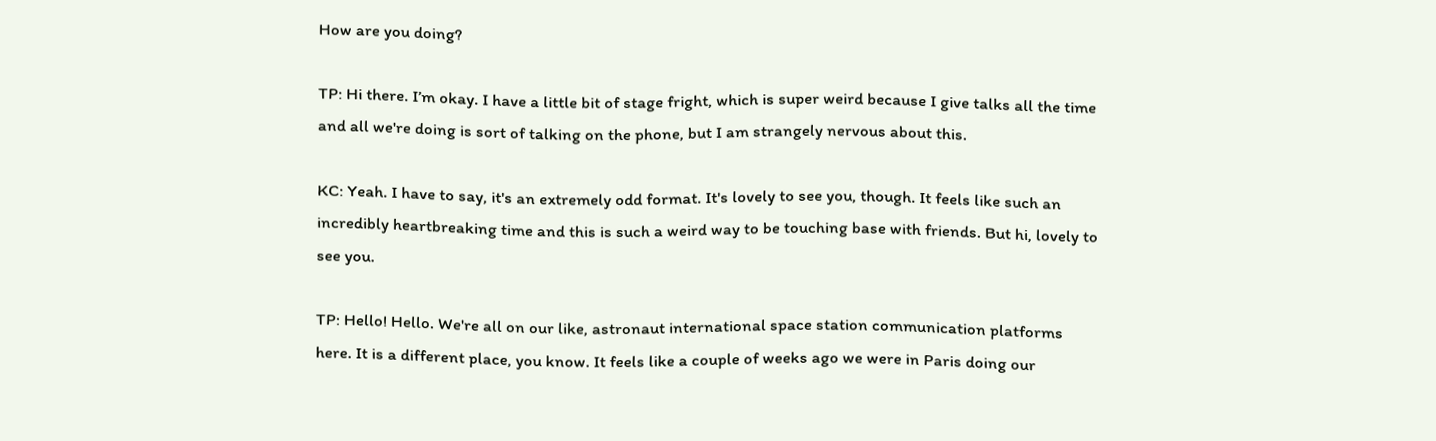How are you doing?

TP: Hi there. I’m okay. I have a little bit of stage fright, which is super weird because I give talks all the time and all we're doing is sort of talking on the phone, but I am strangely nervous about this.

KC: Yeah. I have to say, it's an extremely odd format. It's lovely to see you, though. It feels like such an incredibly heartbreaking time and this is such a weird way to be touching base with friends. But hi, lovely to see you.

TP: Hello! Hello. We're all on our like, astronaut international space station communication platforms here. It is a different place, you know. It feels like a couple of weeks ago we were in Paris doing our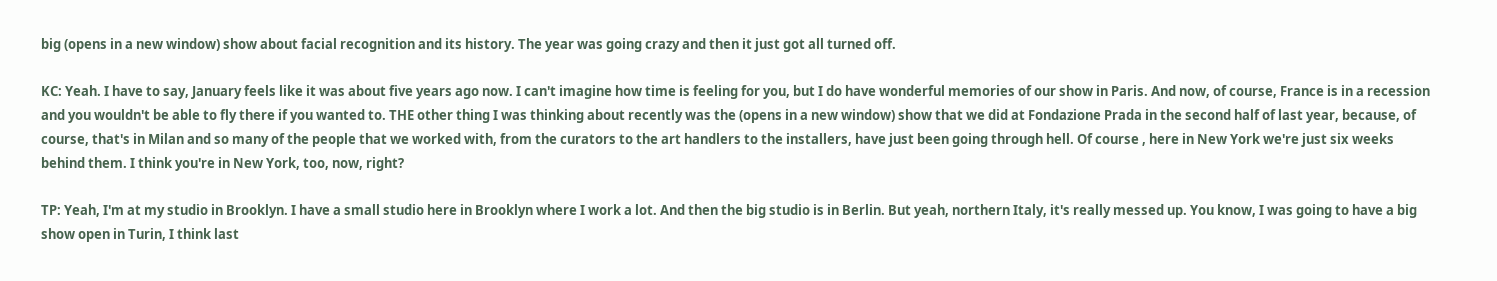big (opens in a new window) show about facial recognition and its history. The year was going crazy and then it just got all turned off.

KC: Yeah. I have to say, January feels like it was about five years ago now. I can't imagine how time is feeling for you, but I do have wonderful memories of our show in Paris. And now, of course, France is in a recession and you wouldn't be able to fly there if you wanted to. THE other thing I was thinking about recently was the (opens in a new window) show that we did at Fondazione Prada in the second half of last year, because, of course, that's in Milan and so many of the people that we worked with, from the curators to the art handlers to the installers, have just been going through hell. Of course , here in New York we're just six weeks behind them. I think you're in New York, too, now, right?

TP: Yeah, I'm at my studio in Brooklyn. I have a small studio here in Brooklyn where I work a lot. And then the big studio is in Berlin. But yeah, northern Italy, it's really messed up. You know, I was going to have a big show open in Turin, I think last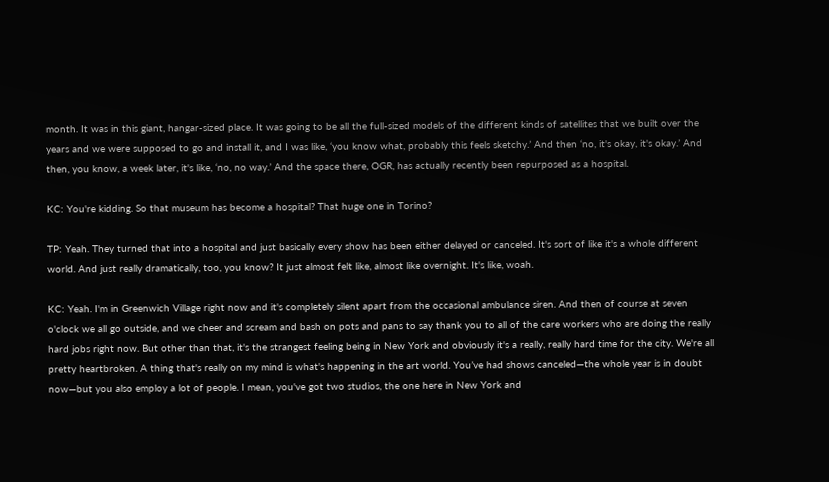month. It was in this giant, hangar-sized place. It was going to be all the full-sized models of the different kinds of satellites that we built over the years and we were supposed to go and install it, and I was like, ‘you know what, probably this feels sketchy.’ And then ‘no, it's okay, it's okay.’ And then, you know, a week later, it's like, ‘no, no way.’ And the space there, OGR, has actually recently been repurposed as a hospital.

KC: You're kidding. So that museum has become a hospital? That huge one in Torino?

TP: Yeah. They turned that into a hospital and just basically every show has been either delayed or canceled. It's sort of like it's a whole different world. And just really dramatically, too, you know? It just almost felt like, almost like overnight. It's like, woah.

KC: Yeah. I'm in Greenwich Village right now and it's completely silent apart from the occasional ambulance siren. And then of course at seven o'clock we all go outside, and we cheer and scream and bash on pots and pans to say thank you to all of the care workers who are doing the really hard jobs right now. But other than that, it's the strangest feeling being in New York and obviously it's a really, really hard time for the city. We're all pretty heartbroken. A thing that's really on my mind is what's happening in the art world. You’ve had shows canceled—the whole year is in doubt now—but you also employ a lot of people. I mean, you've got two studios, the one here in New York and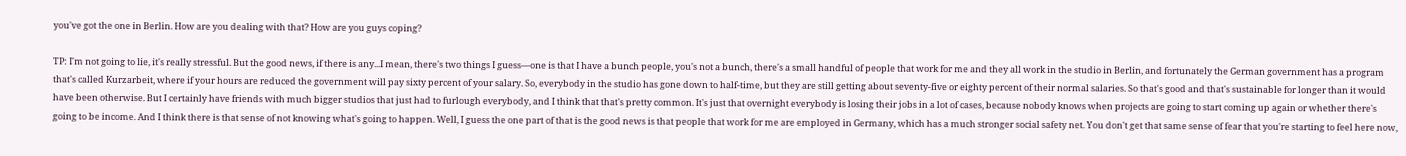you've got the one in Berlin. How are you dealing with that? How are you guys coping?

TP: I'm not going to lie, it's really stressful. But the good news, if there is any...I mean, there's two things I guess—one is that I have a bunch people, you's not a bunch, there's a small handful of people that work for me and they all work in the studio in Berlin, and fortunately the German government has a program that's called Kurzarbeit, where if your hours are reduced the government will pay sixty percent of your salary. So, everybody in the studio has gone down to half-time, but they are still getting about seventy-five or eighty percent of their normal salaries. So that's good and that's sustainable for longer than it would have been otherwise. But I certainly have friends with much bigger studios that just had to furlough everybody, and I think that that's pretty common. It's just that overnight everybody is losing their jobs in a lot of cases, because nobody knows when projects are going to start coming up again or whether there's going to be income. And I think there is that sense of not knowing what's going to happen. Well, I guess the one part of that is the good news is that people that work for me are employed in Germany, which has a much stronger social safety net. You don't get that same sense of fear that you're starting to feel here now,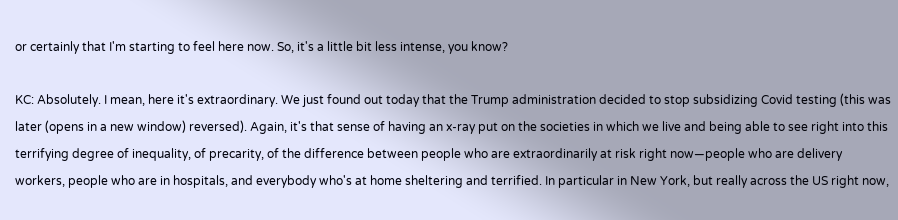or certainly that I'm starting to feel here now. So, it's a little bit less intense, you know?

KC: Absolutely. I mean, here it's extraordinary. We just found out today that the Trump administration decided to stop subsidizing Covid testing (this was later (opens in a new window) reversed). Again, it's that sense of having an x-ray put on the societies in which we live and being able to see right into this terrifying degree of inequality, of precarity, of the difference between people who are extraordinarily at risk right now—people who are delivery workers, people who are in hospitals, and everybody who's at home sheltering and terrified. In particular in New York, but really across the US right now,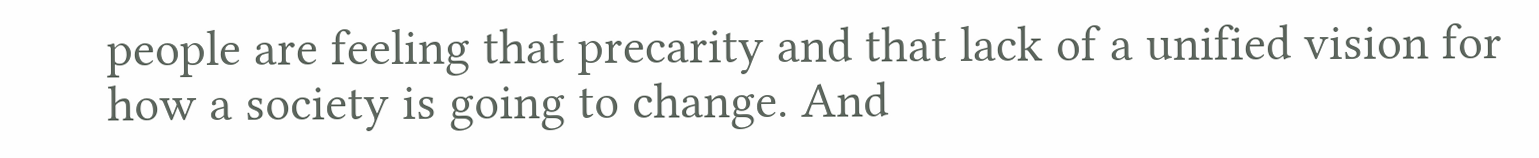people are feeling that precarity and that lack of a unified vision for how a society is going to change. And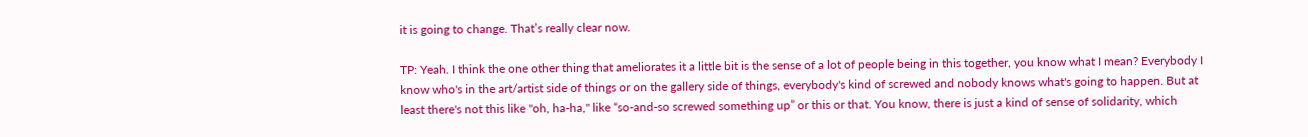it is going to change. That’s really clear now.

TP: Yeah. I think the one other thing that ameliorates it a little bit is the sense of a lot of people being in this together, you know what I mean? Everybody I know who's in the art/artist side of things or on the gallery side of things, everybody's kind of screwed and nobody knows what's going to happen. But at least there's not this like "oh, ha-ha," like “so-and-so screwed something up” or this or that. You know, there is just a kind of sense of solidarity, which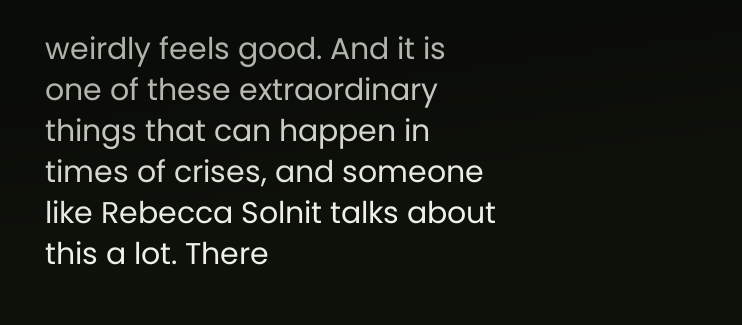weirdly feels good. And it is one of these extraordinary things that can happen in times of crises, and someone like Rebecca Solnit talks about this a lot. There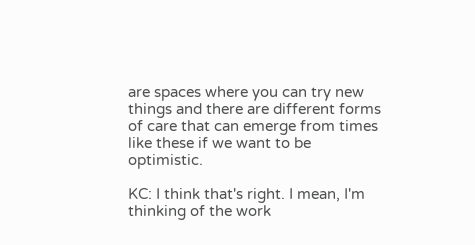are spaces where you can try new things and there are different forms of care that can emerge from times like these if we want to be optimistic.

KC: I think that's right. I mean, I'm thinking of the work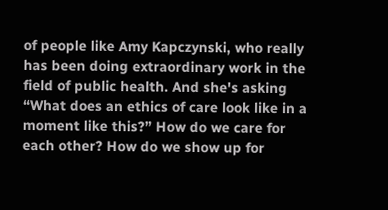of people like Amy Kapczynski, who really has been doing extraordinary work in the field of public health. And she's asking “What does an ethics of care look like in a moment like this?” How do we care for each other? How do we show up for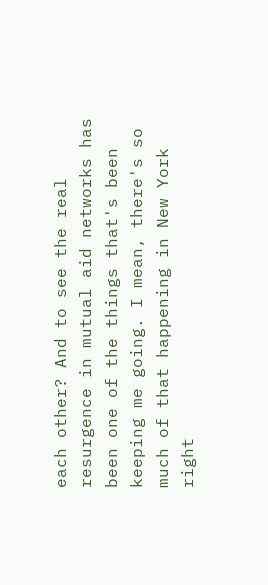each other? And to see the real resurgence in mutual aid networks has been one of the things that's been keeping me going. I mean, there's so much of that happening in New York right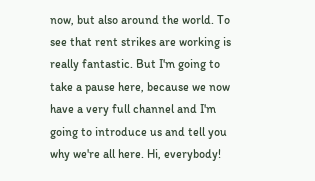now, but also around the world. To see that rent strikes are working is really fantastic. But I'm going to take a pause here, because we now have a very full channel and I'm going to introduce us and tell you why we're all here. Hi, everybody!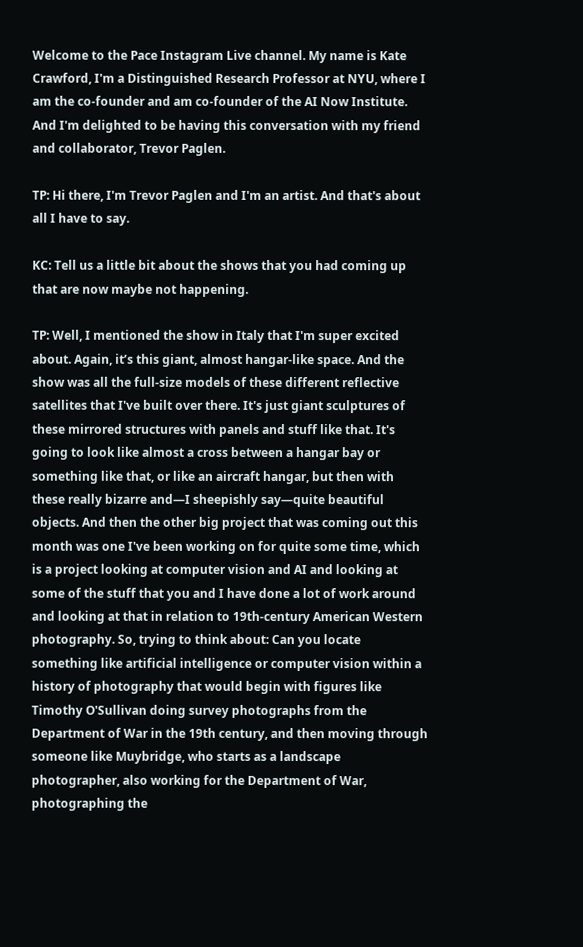Welcome to the Pace Instagram Live channel. My name is Kate Crawford, I'm a Distinguished Research Professor at NYU, where I am the co-founder and am co-founder of the AI Now Institute. And I'm delighted to be having this conversation with my friend and collaborator, Trevor Paglen.

TP: Hi there, I'm Trevor Paglen and I'm an artist. And that's about all I have to say.

KC: Tell us a little bit about the shows that you had coming up that are now maybe not happening.

TP: Well, I mentioned the show in Italy that I'm super excited about. Again, it’s this giant, almost hangar-like space. And the show was all the full-size models of these different reflective satellites that I've built over there. It's just giant sculptures of these mirrored structures with panels and stuff like that. It's going to look like almost a cross between a hangar bay or something like that, or like an aircraft hangar, but then with these really bizarre and—I sheepishly say—quite beautiful objects. And then the other big project that was coming out this month was one I've been working on for quite some time, which is a project looking at computer vision and AI and looking at some of the stuff that you and I have done a lot of work around and looking at that in relation to 19th-century American Western photography. So, trying to think about: Can you locate something like artificial intelligence or computer vision within a history of photography that would begin with figures like Timothy O'Sullivan doing survey photographs from the Department of War in the 19th century, and then moving through someone like Muybridge, who starts as a landscape photographer, also working for the Department of War, photographing the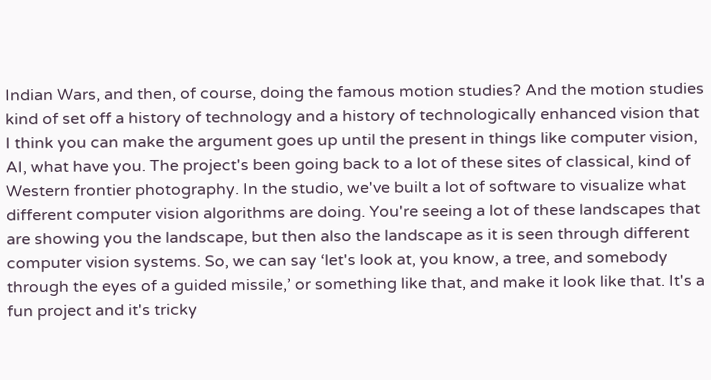Indian Wars, and then, of course, doing the famous motion studies? And the motion studies kind of set off a history of technology and a history of technologically enhanced vision that I think you can make the argument goes up until the present in things like computer vision, AI, what have you. The project's been going back to a lot of these sites of classical, kind of Western frontier photography. In the studio, we've built a lot of software to visualize what different computer vision algorithms are doing. You're seeing a lot of these landscapes that are showing you the landscape, but then also the landscape as it is seen through different computer vision systems. So, we can say ‘let's look at, you know, a tree, and somebody through the eyes of a guided missile,’ or something like that, and make it look like that. It's a fun project and it's tricky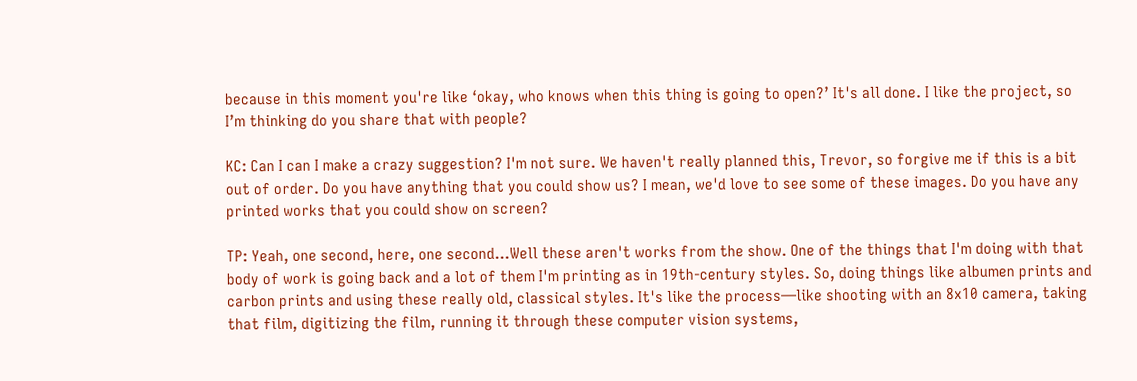because in this moment you're like ‘okay, who knows when this thing is going to open?’ It's all done. I like the project, so I’m thinking do you share that with people?

KC: Can I can I make a crazy suggestion? I'm not sure. We haven't really planned this, Trevor, so forgive me if this is a bit out of order. Do you have anything that you could show us? I mean, we'd love to see some of these images. Do you have any printed works that you could show on screen?

TP: Yeah, one second, here, one second...Well these aren't works from the show. One of the things that I'm doing with that body of work is going back and a lot of them I'm printing as in 19th-century styles. So, doing things like albumen prints and carbon prints and using these really old, classical styles. It's like the process—like shooting with an 8x10 camera, taking that film, digitizing the film, running it through these computer vision systems,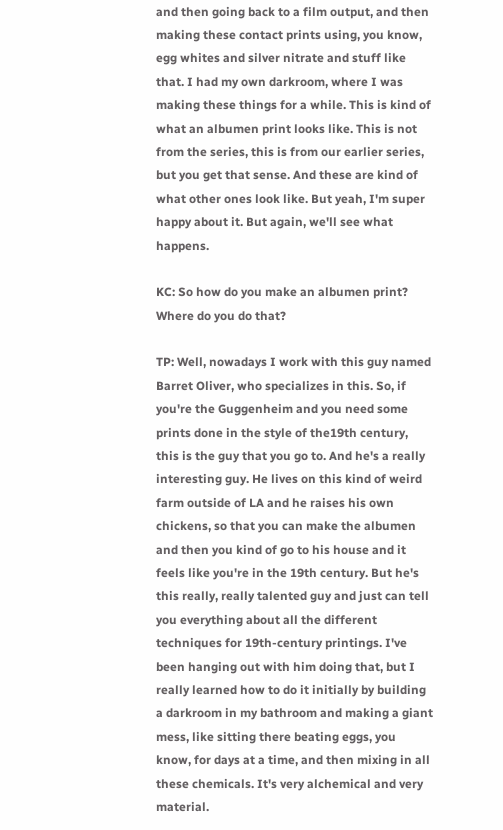and then going back to a film output, and then making these contact prints using, you know, egg whites and silver nitrate and stuff like that. I had my own darkroom, where I was making these things for a while. This is kind of what an albumen print looks like. This is not from the series, this is from our earlier series, but you get that sense. And these are kind of what other ones look like. But yeah, I'm super happy about it. But again, we'll see what happens.

KC: So how do you make an albumen print? Where do you do that?

TP: Well, nowadays I work with this guy named Barret Oliver, who specializes in this. So, if you're the Guggenheim and you need some prints done in the style of the19th century, this is the guy that you go to. And he's a really interesting guy. He lives on this kind of weird farm outside of LA and he raises his own chickens, so that you can make the albumen and then you kind of go to his house and it feels like you're in the 19th century. But he's this really, really talented guy and just can tell you everything about all the different techniques for 19th-century printings. I've been hanging out with him doing that, but I really learned how to do it initially by building a darkroom in my bathroom and making a giant mess, like sitting there beating eggs, you know, for days at a time, and then mixing in all these chemicals. It's very alchemical and very material.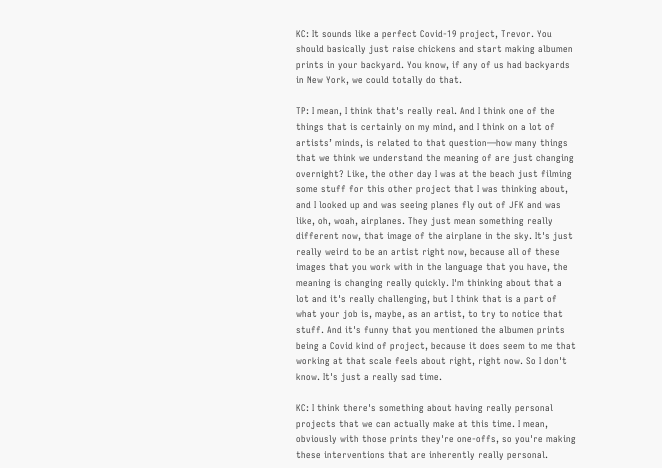KC: It sounds like a perfect Covid-19 project, Trevor. You should basically just raise chickens and start making albumen prints in your backyard. You know, if any of us had backyards in New York, we could totally do that.

TP: I mean, I think that's really real. And I think one of the things that is certainly on my mind, and I think on a lot of artists’ minds, is related to that question—how many things that we think we understand the meaning of are just changing overnight? Like, the other day I was at the beach just filming some stuff for this other project that I was thinking about, and I looked up and was seeing planes fly out of JFK and was like, oh, woah, airplanes. They just mean something really different now, that image of the airplane in the sky. It's just really weird to be an artist right now, because all of these images that you work with in the language that you have, the meaning is changing really quickly. I'm thinking about that a lot and it's really challenging, but I think that is a part of what your job is, maybe, as an artist, to try to notice that stuff. And it's funny that you mentioned the albumen prints being a Covid kind of project, because it does seem to me that working at that scale feels about right, right now. So I don't know. It's just a really sad time.

KC: I think there's something about having really personal projects that we can actually make at this time. I mean, obviously with those prints they're one-offs, so you're making these interventions that are inherently really personal.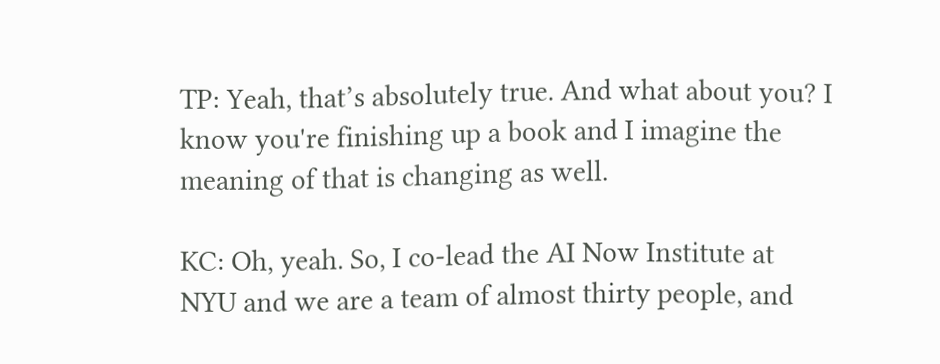TP: Yeah, that’s absolutely true. And what about you? I know you're finishing up a book and I imagine the meaning of that is changing as well.

KC: Oh, yeah. So, I co-lead the AI Now Institute at NYU and we are a team of almost thirty people, and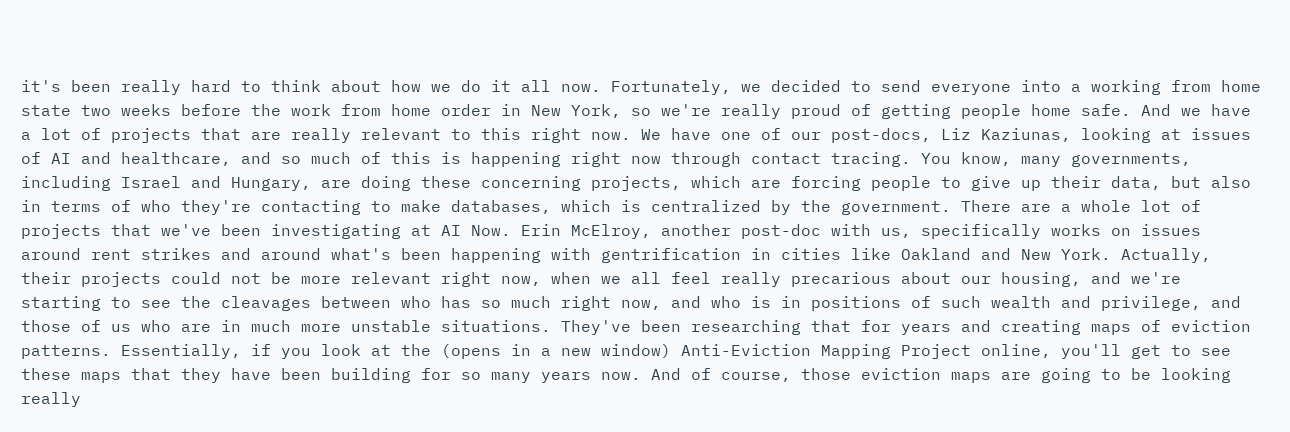it's been really hard to think about how we do it all now. Fortunately, we decided to send everyone into a working from home state two weeks before the work from home order in New York, so we're really proud of getting people home safe. And we have a lot of projects that are really relevant to this right now. We have one of our post-docs, Liz Kaziunas, looking at issues of AI and healthcare, and so much of this is happening right now through contact tracing. You know, many governments, including Israel and Hungary, are doing these concerning projects, which are forcing people to give up their data, but also in terms of who they're contacting to make databases, which is centralized by the government. There are a whole lot of projects that we've been investigating at AI Now. Erin McElroy, another post-doc with us, specifically works on issues around rent strikes and around what's been happening with gentrification in cities like Oakland and New York. Actually, their projects could not be more relevant right now, when we all feel really precarious about our housing, and we're starting to see the cleavages between who has so much right now, and who is in positions of such wealth and privilege, and those of us who are in much more unstable situations. They've been researching that for years and creating maps of eviction patterns. Essentially, if you look at the (opens in a new window) Anti-Eviction Mapping Project online, you'll get to see these maps that they have been building for so many years now. And of course, those eviction maps are going to be looking really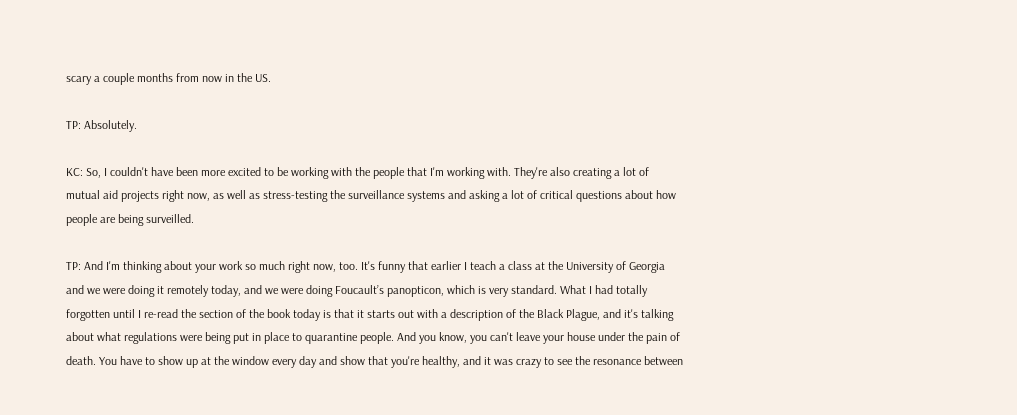scary a couple months from now in the US.

TP: Absolutely.

KC: So, I couldn't have been more excited to be working with the people that I'm working with. They're also creating a lot of mutual aid projects right now, as well as stress-testing the surveillance systems and asking a lot of critical questions about how people are being surveilled.

TP: And I'm thinking about your work so much right now, too. It's funny that earlier I teach a class at the University of Georgia and we were doing it remotely today, and we were doing Foucault’s panopticon, which is very standard. What I had totally forgotten until I re-read the section of the book today is that it starts out with a description of the Black Plague, and it's talking about what regulations were being put in place to quarantine people. And you know, you can't leave your house under the pain of death. You have to show up at the window every day and show that you're healthy, and it was crazy to see the resonance between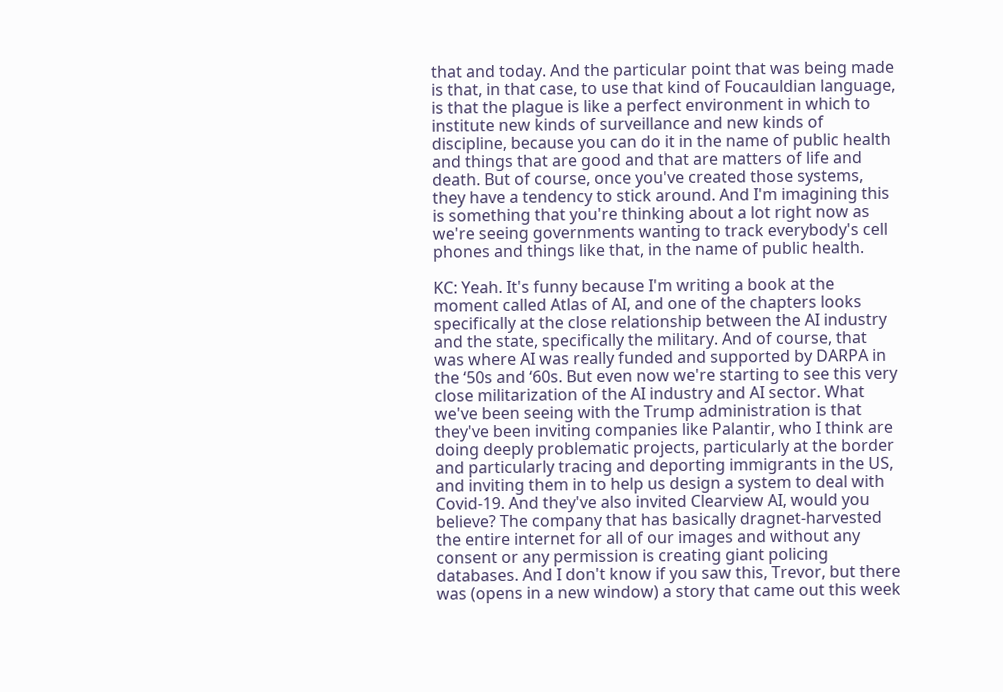that and today. And the particular point that was being made is that, in that case, to use that kind of Foucauldian language, is that the plague is like a perfect environment in which to institute new kinds of surveillance and new kinds of discipline, because you can do it in the name of public health and things that are good and that are matters of life and death. But of course, once you've created those systems, they have a tendency to stick around. And I'm imagining this is something that you're thinking about a lot right now as we're seeing governments wanting to track everybody's cell phones and things like that, in the name of public health.

KC: Yeah. It's funny because I'm writing a book at the moment called Atlas of AI, and one of the chapters looks specifically at the close relationship between the AI industry and the state, specifically the military. And of course, that was where AI was really funded and supported by DARPA in the ‘50s and ‘60s. But even now we're starting to see this very close militarization of the AI industry and AI sector. What we've been seeing with the Trump administration is that they've been inviting companies like Palantir, who I think are doing deeply problematic projects, particularly at the border and particularly tracing and deporting immigrants in the US, and inviting them in to help us design a system to deal with Covid-19. And they've also invited Clearview AI, would you believe? The company that has basically dragnet-harvested the entire internet for all of our images and without any consent or any permission is creating giant policing databases. And I don't know if you saw this, Trevor, but there was (opens in a new window) a story that came out this week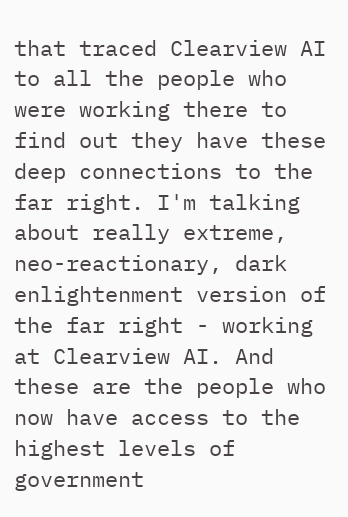that traced Clearview AI to all the people who were working there to find out they have these deep connections to the far right. I'm talking about really extreme, neo-reactionary, dark enlightenment version of the far right - working at Clearview AI. And these are the people who now have access to the highest levels of government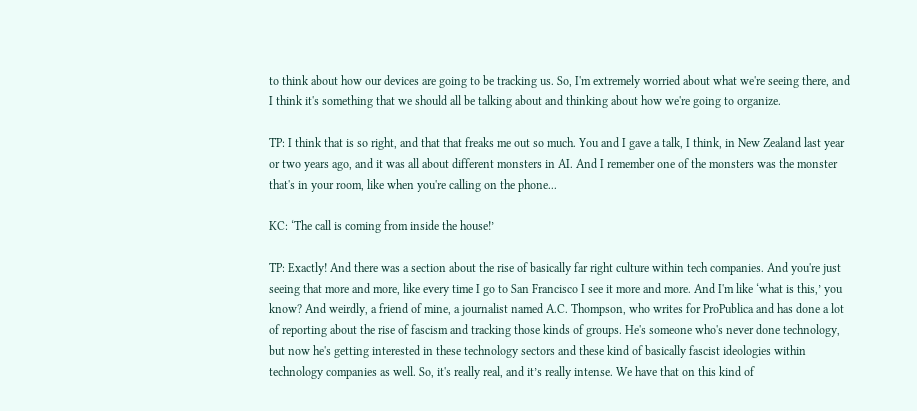to think about how our devices are going to be tracking us. So, I'm extremely worried about what we're seeing there, and I think it's something that we should all be talking about and thinking about how we're going to organize.

TP: I think that is so right, and that that freaks me out so much. You and I gave a talk, I think, in New Zealand last year or two years ago, and it was all about different monsters in AI. And I remember one of the monsters was the monster that's in your room, like when you're calling on the phone...

KC: ‘The call is coming from inside the house!’

TP: Exactly! And there was a section about the rise of basically far right culture within tech companies. And you're just seeing that more and more, like every time I go to San Francisco I see it more and more. And I'm like ‘what is this,’ you know? And weirdly, a friend of mine, a journalist named A.C. Thompson, who writes for ProPublica and has done a lot of reporting about the rise of fascism and tracking those kinds of groups. He's someone who's never done technology, but now he's getting interested in these technology sectors and these kind of basically fascist ideologies within technology companies as well. So, it's really real, and it’s really intense. We have that on this kind of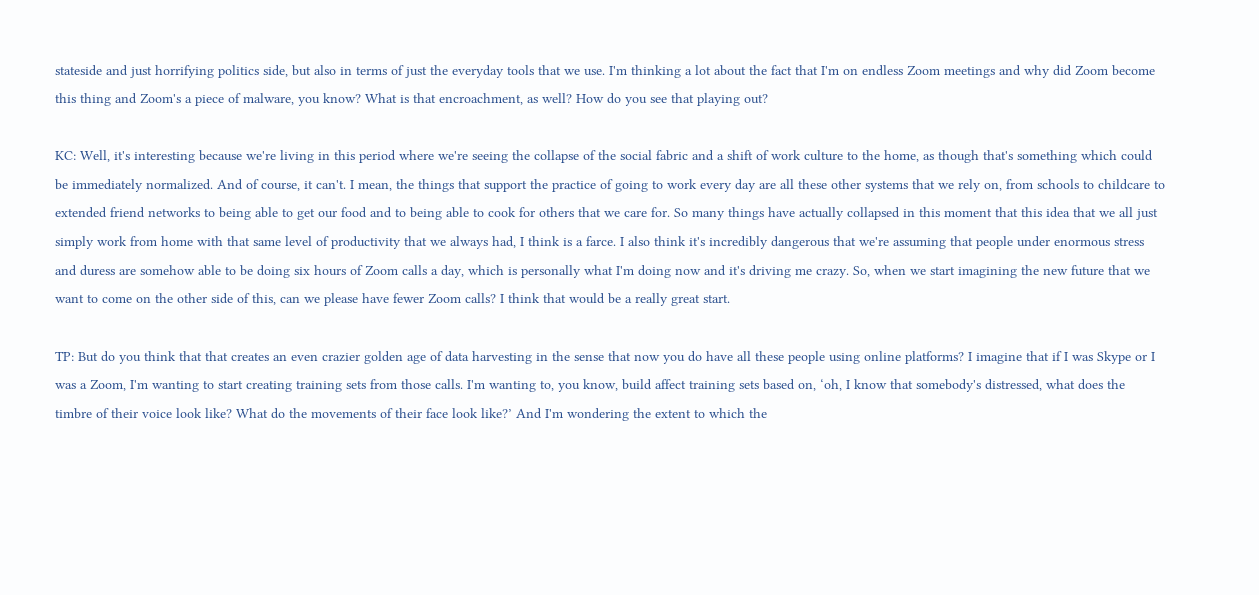stateside and just horrifying politics side, but also in terms of just the everyday tools that we use. I'm thinking a lot about the fact that I'm on endless Zoom meetings and why did Zoom become this thing and Zoom's a piece of malware, you know? What is that encroachment, as well? How do you see that playing out?

KC: Well, it's interesting because we're living in this period where we're seeing the collapse of the social fabric and a shift of work culture to the home, as though that's something which could be immediately normalized. And of course, it can't. I mean, the things that support the practice of going to work every day are all these other systems that we rely on, from schools to childcare to extended friend networks to being able to get our food and to being able to cook for others that we care for. So many things have actually collapsed in this moment that this idea that we all just simply work from home with that same level of productivity that we always had, I think is a farce. I also think it's incredibly dangerous that we're assuming that people under enormous stress and duress are somehow able to be doing six hours of Zoom calls a day, which is personally what I'm doing now and it's driving me crazy. So, when we start imagining the new future that we want to come on the other side of this, can we please have fewer Zoom calls? I think that would be a really great start.

TP: But do you think that that creates an even crazier golden age of data harvesting in the sense that now you do have all these people using online platforms? I imagine that if I was Skype or I was a Zoom, I'm wanting to start creating training sets from those calls. I'm wanting to, you know, build affect training sets based on, ‘oh, I know that somebody's distressed, what does the timbre of their voice look like? What do the movements of their face look like?’ And I'm wondering the extent to which the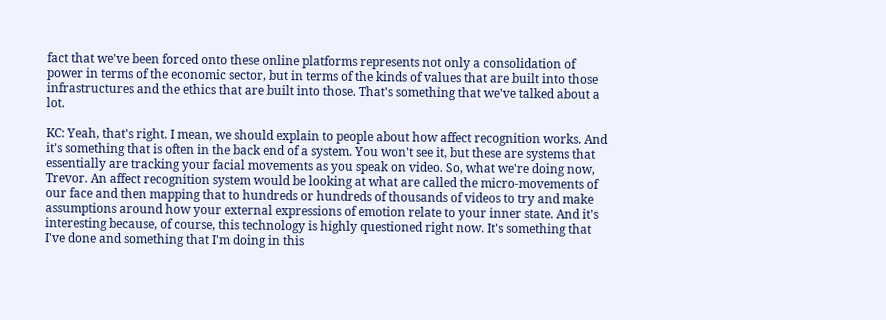fact that we've been forced onto these online platforms represents not only a consolidation of power in terms of the economic sector, but in terms of the kinds of values that are built into those infrastructures and the ethics that are built into those. That's something that we've talked about a lot.

KC: Yeah, that's right. I mean, we should explain to people about how affect recognition works. And it's something that is often in the back end of a system. You won't see it, but these are systems that essentially are tracking your facial movements as you speak on video. So, what we're doing now, Trevor. An affect recognition system would be looking at what are called the micro-movements of our face and then mapping that to hundreds or hundreds of thousands of videos to try and make assumptions around how your external expressions of emotion relate to your inner state. And it's interesting because, of course, this technology is highly questioned right now. It's something that I've done and something that I'm doing in this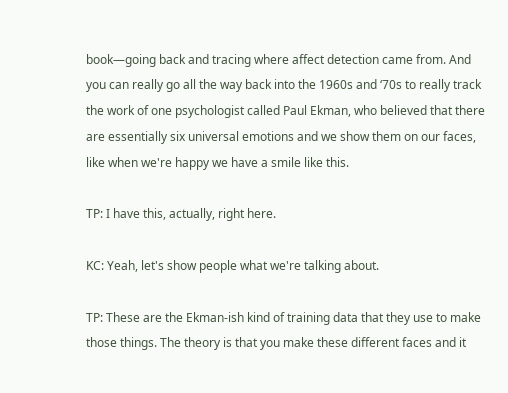book—going back and tracing where affect detection came from. And you can really go all the way back into the 1960s and ‘70s to really track the work of one psychologist called Paul Ekman, who believed that there are essentially six universal emotions and we show them on our faces, like when we're happy we have a smile like this.

TP: I have this, actually, right here.

KC: Yeah, let's show people what we're talking about.

TP: These are the Ekman-ish kind of training data that they use to make those things. The theory is that you make these different faces and it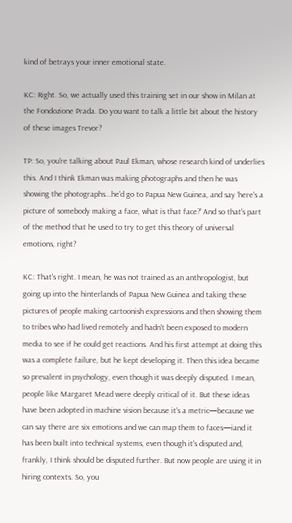kind of betrays your inner emotional state.

KC: Right. So, we actually used this training set in our show in Milan at the Fondozione Prada. Do you want to talk a little bit about the history of these images Trevor?

TP: So, you're talking about Paul Ekman, whose research kind of underlies this. And I think Ekman was making photographs and then he was showing the photographs...he'd go to Papua New Guinea, and say ‘here's a picture of somebody making a face, what is that face?’ And so that's part of the method that he used to try to get this theory of universal emotions, right?

KC: That's right. I mean, he was not trained as an anthropologist, but going up into the hinterlands of Papua New Guinea and taking these pictures of people making cartoonish expressions and then showing them to tribes who had lived remotely and hadn't been exposed to modern media to see if he could get reactions. And his first attempt at doing this was a complete failure, but he kept developing it. Then this idea became so prevalent in psychology, even though it was deeply disputed. I mean, people like Margaret Mead were deeply critical of it. But these ideas have been adopted in machine vision because it's a metric—because we can say there are six emotions and we can map them to faces—iand it has been built into technical systems, even though it's disputed and, frankly, I think should be disputed further. But now people are using it in hiring contexts. So, you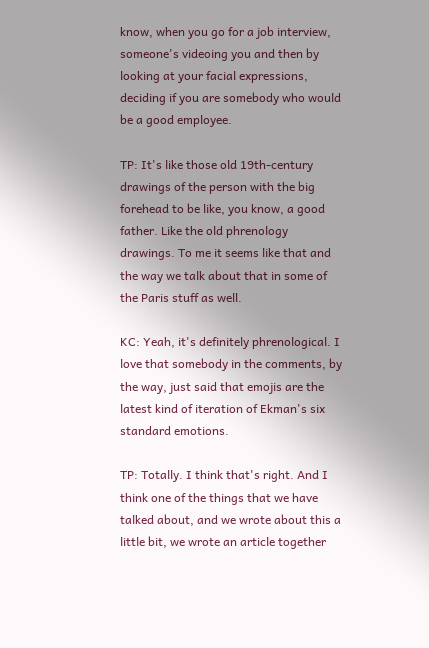know, when you go for a job interview, someone's videoing you and then by looking at your facial expressions, deciding if you are somebody who would be a good employee.

TP: It's like those old 19th-century drawings of the person with the big forehead to be like, you know, a good father. Like the old phrenology drawings. To me it seems like that and the way we talk about that in some of the Paris stuff as well.

KC: Yeah, it's definitely phrenological. I love that somebody in the comments, by the way, just said that emojis are the latest kind of iteration of Ekman's six standard emotions.

TP: Totally. I think that's right. And I think one of the things that we have talked about, and we wrote about this a little bit, we wrote an article together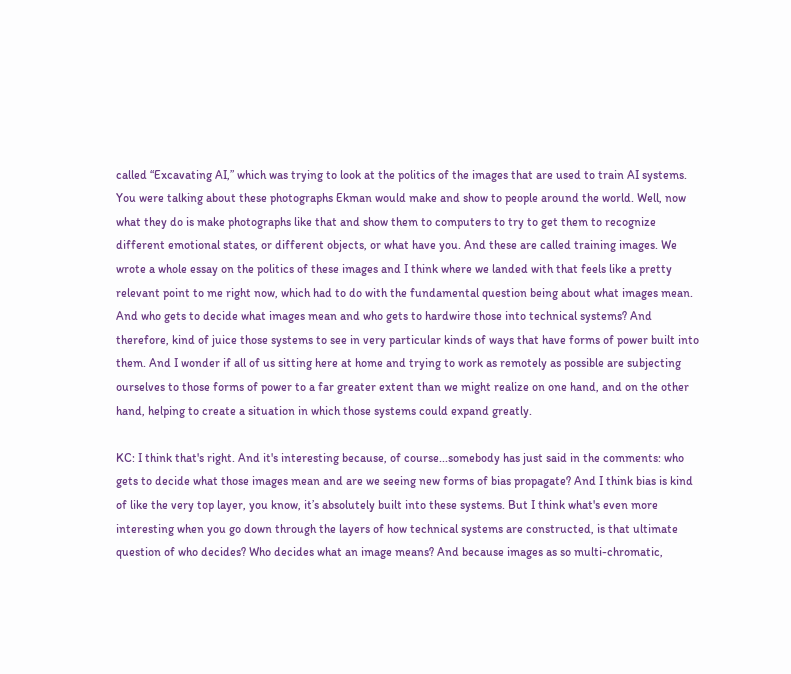called “Excavating AI,” which was trying to look at the politics of the images that are used to train AI systems. You were talking about these photographs Ekman would make and show to people around the world. Well, now what they do is make photographs like that and show them to computers to try to get them to recognize different emotional states, or different objects, or what have you. And these are called training images. We wrote a whole essay on the politics of these images and I think where we landed with that feels like a pretty relevant point to me right now, which had to do with the fundamental question being about what images mean. And who gets to decide what images mean and who gets to hardwire those into technical systems? And therefore, kind of juice those systems to see in very particular kinds of ways that have forms of power built into them. And I wonder if all of us sitting here at home and trying to work as remotely as possible are subjecting ourselves to those forms of power to a far greater extent than we might realize on one hand, and on the other hand, helping to create a situation in which those systems could expand greatly.

KC: I think that's right. And it's interesting because, of course...somebody has just said in the comments: who gets to decide what those images mean and are we seeing new forms of bias propagate? And I think bias is kind of like the very top layer, you know, it’s absolutely built into these systems. But I think what's even more interesting when you go down through the layers of how technical systems are constructed, is that ultimate question of who decides? Who decides what an image means? And because images as so multi-chromatic,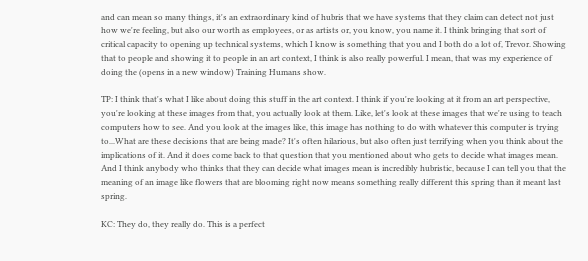and can mean so many things, it's an extraordinary kind of hubris that we have systems that they claim can detect not just how we're feeling, but also our worth as employees, or as artists or, you know, you name it. I think bringing that sort of critical capacity to opening up technical systems, which I know is something that you and I both do a lot of, Trevor. Showing that to people and showing it to people in an art context, I think is also really powerful. I mean, that was my experience of doing the (opens in a new window) Training Humans show.

TP: I think that's what I like about doing this stuff in the art context. I think if you're looking at it from an art perspective, you're looking at these images from that, you actually look at them. Like, let's look at these images that we're using to teach computers how to see. And you look at the images like, this image has nothing to do with whatever this computer is trying to...What are these decisions that are being made? It's often hilarious, but also often just terrifying when you think about the implications of it. And it does come back to that question that you mentioned about who gets to decide what images mean. And I think anybody who thinks that they can decide what images mean is incredibly hubristic, because I can tell you that the meaning of an image like flowers that are blooming right now means something really different this spring than it meant last spring.

KC: They do, they really do. This is a perfect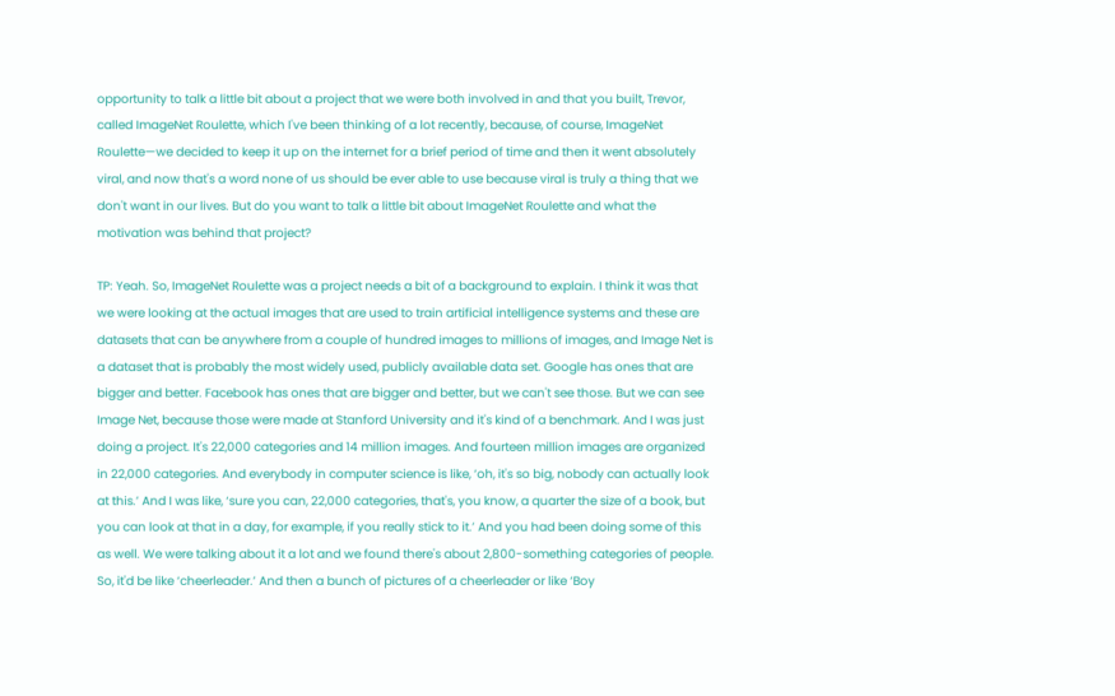opportunity to talk a little bit about a project that we were both involved in and that you built, Trevor, called ImageNet Roulette, which I've been thinking of a lot recently, because, of course, ImageNet Roulette—we decided to keep it up on the internet for a brief period of time and then it went absolutely viral, and now that's a word none of us should be ever able to use because viral is truly a thing that we don't want in our lives. But do you want to talk a little bit about ImageNet Roulette and what the motivation was behind that project?

TP: Yeah. So, ImageNet Roulette was a project needs a bit of a background to explain. I think it was that we were looking at the actual images that are used to train artificial intelligence systems and these are datasets that can be anywhere from a couple of hundred images to millions of images, and Image Net is a dataset that is probably the most widely used, publicly available data set. Google has ones that are bigger and better. Facebook has ones that are bigger and better, but we can't see those. But we can see Image Net, because those were made at Stanford University and it's kind of a benchmark. And I was just doing a project. It's 22,000 categories and 14 million images. And fourteen million images are organized in 22,000 categories. And everybody in computer science is like, ‘oh, it's so big, nobody can actually look at this.’ And I was like, ‘sure you can, 22,000 categories, that's, you know, a quarter the size of a book, but you can look at that in a day, for example, if you really stick to it.’ And you had been doing some of this as well. We were talking about it a lot and we found there's about 2,800-something categories of people. So, it'd be like ‘cheerleader.’ And then a bunch of pictures of a cheerleader or like ‘Boy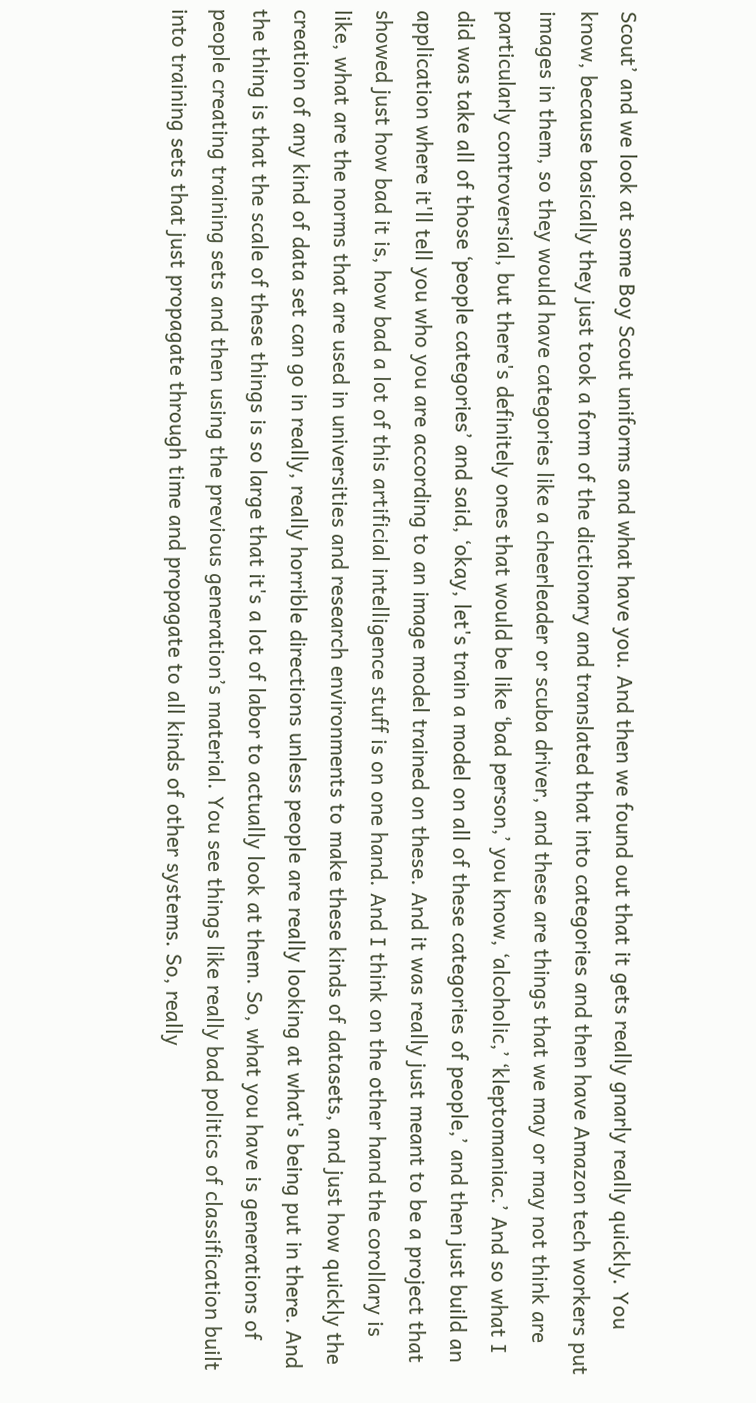Scout’ and we look at some Boy Scout uniforms and what have you. And then we found out that it gets really gnarly really quickly. You know, because basically they just took a form of the dictionary and translated that into categories and then have Amazon tech workers put images in them, so they would have categories like a cheerleader or scuba driver, and these are things that we may or may not think are particularly controversial, but there's definitely ones that would be like ‘bad person,’ you know, ‘alcoholic,’ ‘kleptomaniac.’ And so what I did was take all of those ‘people categories’ and said, ‘okay, let's train a model on all of these categories of people,’ and then just build an application where it'll tell you who you are according to an image model trained on these. And it was really just meant to be a project that showed just how bad it is, how bad a lot of this artificial intelligence stuff is on one hand. And I think on the other hand the corollary is like, what are the norms that are used in universities and research environments to make these kinds of datasets, and just how quickly the creation of any kind of data set can go in really, really horrible directions unless people are really looking at what's being put in there. And the thing is that the scale of these things is so large that it's a lot of labor to actually look at them. So, what you have is generations of people creating training sets and then using the previous generation’s material. You see things like really bad politics of classification built into training sets that just propagate through time and propagate to all kinds of other systems. So, really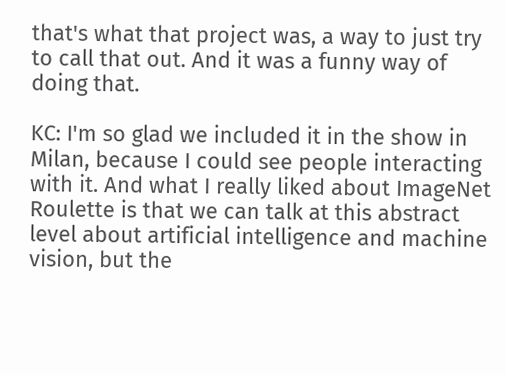that's what that project was, a way to just try to call that out. And it was a funny way of doing that.

KC: I'm so glad we included it in the show in Milan, because I could see people interacting with it. And what I really liked about ImageNet Roulette is that we can talk at this abstract level about artificial intelligence and machine vision, but the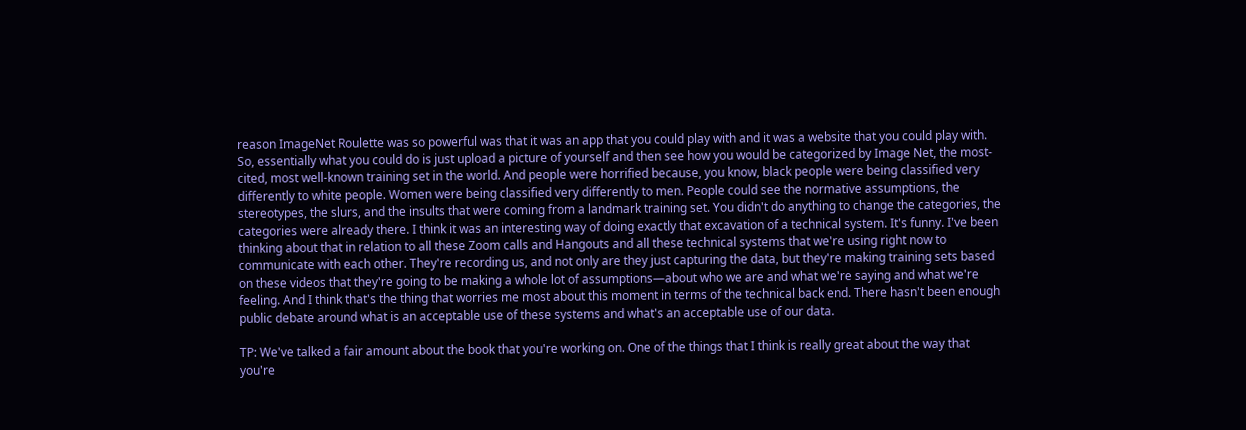reason ImageNet Roulette was so powerful was that it was an app that you could play with and it was a website that you could play with. So, essentially what you could do is just upload a picture of yourself and then see how you would be categorized by Image Net, the most-cited, most well-known training set in the world. And people were horrified because, you know, black people were being classified very differently to white people. Women were being classified very differently to men. People could see the normative assumptions, the stereotypes, the slurs, and the insults that were coming from a landmark training set. You didn't do anything to change the categories, the categories were already there. I think it was an interesting way of doing exactly that excavation of a technical system. It's funny. I've been thinking about that in relation to all these Zoom calls and Hangouts and all these technical systems that we're using right now to communicate with each other. They're recording us, and not only are they just capturing the data, but they're making training sets based on these videos that they're going to be making a whole lot of assumptions—about who we are and what we're saying and what we're feeling. And I think that's the thing that worries me most about this moment in terms of the technical back end. There hasn't been enough public debate around what is an acceptable use of these systems and what's an acceptable use of our data.

TP: We've talked a fair amount about the book that you're working on. One of the things that I think is really great about the way that you're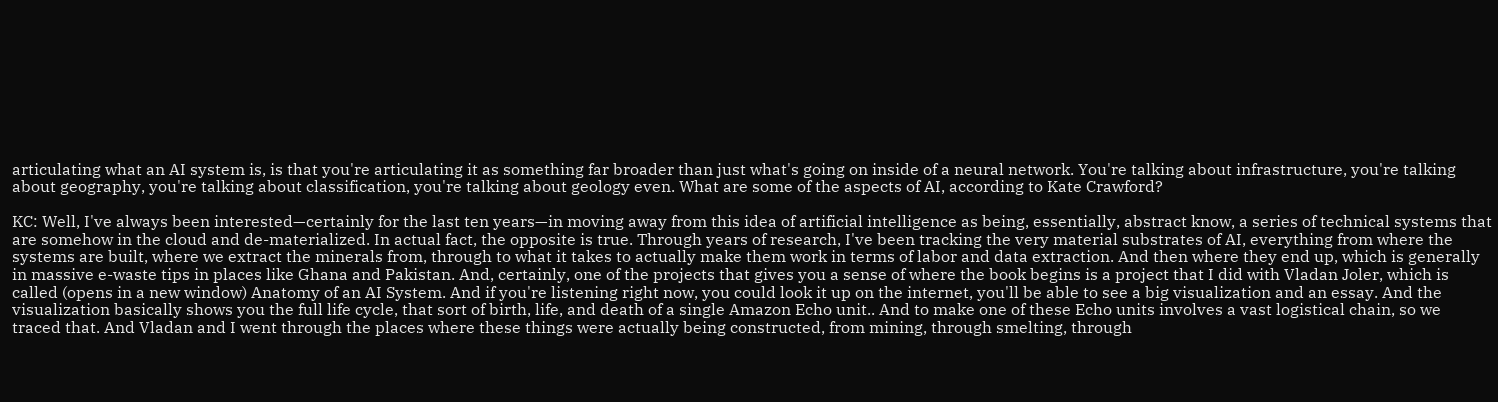articulating what an AI system is, is that you're articulating it as something far broader than just what's going on inside of a neural network. You're talking about infrastructure, you're talking about geography, you're talking about classification, you're talking about geology even. What are some of the aspects of AI, according to Kate Crawford?

KC: Well, I've always been interested—certainly for the last ten years—in moving away from this idea of artificial intelligence as being, essentially, abstract know, a series of technical systems that are somehow in the cloud and de-materialized. In actual fact, the opposite is true. Through years of research, I've been tracking the very material substrates of AI, everything from where the systems are built, where we extract the minerals from, through to what it takes to actually make them work in terms of labor and data extraction. And then where they end up, which is generally in massive e-waste tips in places like Ghana and Pakistan. And, certainly, one of the projects that gives you a sense of where the book begins is a project that I did with Vladan Joler, which is called (opens in a new window) Anatomy of an AI System. And if you're listening right now, you could look it up on the internet, you'll be able to see a big visualization and an essay. And the visualization basically shows you the full life cycle, that sort of birth, life, and death of a single Amazon Echo unit.. And to make one of these Echo units involves a vast logistical chain, so we traced that. And Vladan and I went through the places where these things were actually being constructed, from mining, through smelting, through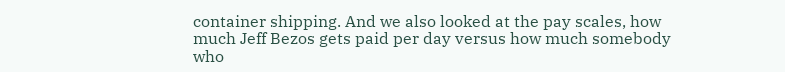container shipping. And we also looked at the pay scales, how much Jeff Bezos gets paid per day versus how much somebody who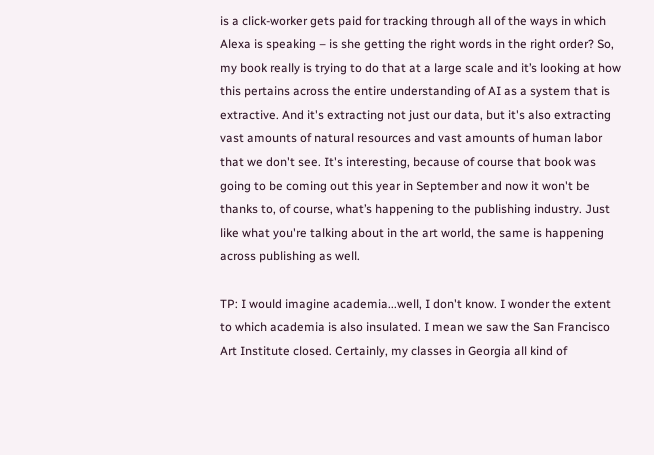is a click-worker gets paid for tracking through all of the ways in which Alexa is speaking – is she getting the right words in the right order? So, my book really is trying to do that at a large scale and it’s looking at how this pertains across the entire understanding of AI as a system that is extractive. And it's extracting not just our data, but it's also extracting vast amounts of natural resources and vast amounts of human labor that we don't see. It's interesting, because of course that book was going to be coming out this year in September and now it won't be thanks to, of course, what’s happening to the publishing industry. Just like what you're talking about in the art world, the same is happening across publishing as well.

TP: I would imagine academia...well, I don't know. I wonder the extent to which academia is also insulated. I mean we saw the San Francisco Art Institute closed. Certainly, my classes in Georgia all kind of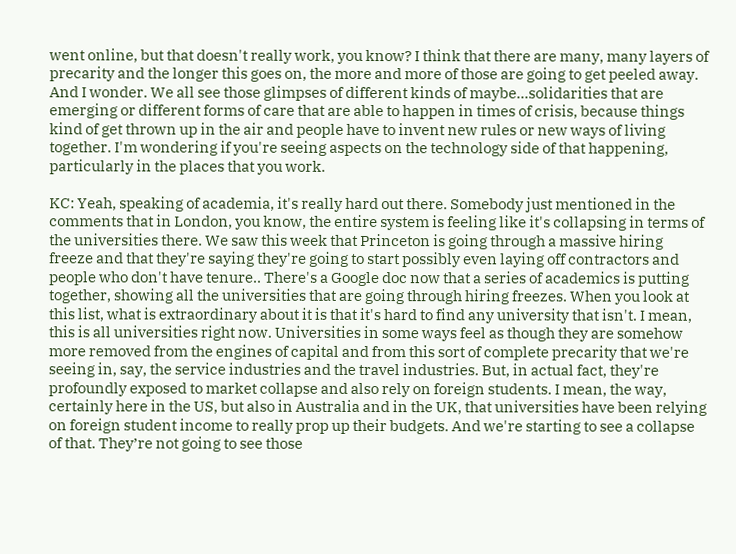went online, but that doesn't really work, you know? I think that there are many, many layers of precarity and the longer this goes on, the more and more of those are going to get peeled away. And I wonder. We all see those glimpses of different kinds of maybe...solidarities that are emerging or different forms of care that are able to happen in times of crisis, because things kind of get thrown up in the air and people have to invent new rules or new ways of living together. I'm wondering if you're seeing aspects on the technology side of that happening, particularly in the places that you work.

KC: Yeah, speaking of academia, it's really hard out there. Somebody just mentioned in the comments that in London, you know, the entire system is feeling like it's collapsing in terms of the universities there. We saw this week that Princeton is going through a massive hiring freeze and that they're saying they're going to start possibly even laying off contractors and people who don't have tenure.. There's a Google doc now that a series of academics is putting together, showing all the universities that are going through hiring freezes. When you look at this list, what is extraordinary about it is that it's hard to find any university that isn't. I mean, this is all universities right now. Universities in some ways feel as though they are somehow more removed from the engines of capital and from this sort of complete precarity that we're seeing in, say, the service industries and the travel industries. But, in actual fact, they're profoundly exposed to market collapse and also rely on foreign students. I mean, the way, certainly here in the US, but also in Australia and in the UK, that universities have been relying on foreign student income to really prop up their budgets. And we're starting to see a collapse of that. They’re not going to see those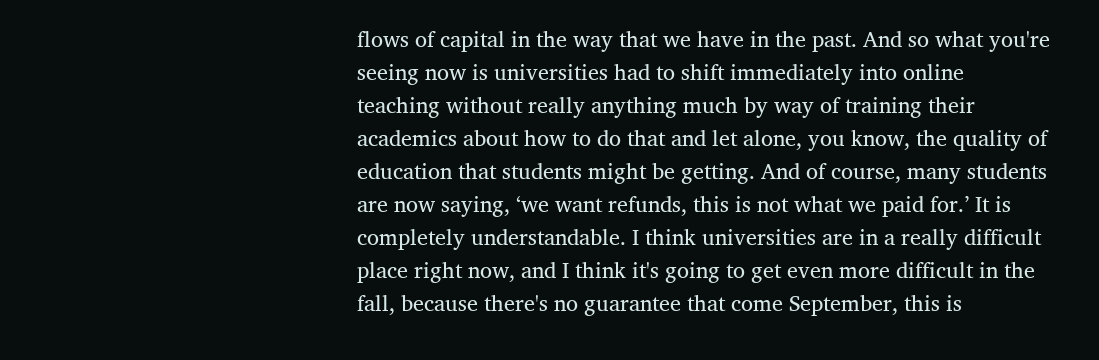flows of capital in the way that we have in the past. And so what you're seeing now is universities had to shift immediately into online teaching without really anything much by way of training their academics about how to do that and let alone, you know, the quality of education that students might be getting. And of course, many students are now saying, ‘we want refunds, this is not what we paid for.’ It is completely understandable. I think universities are in a really difficult place right now, and I think it's going to get even more difficult in the fall, because there's no guarantee that come September, this is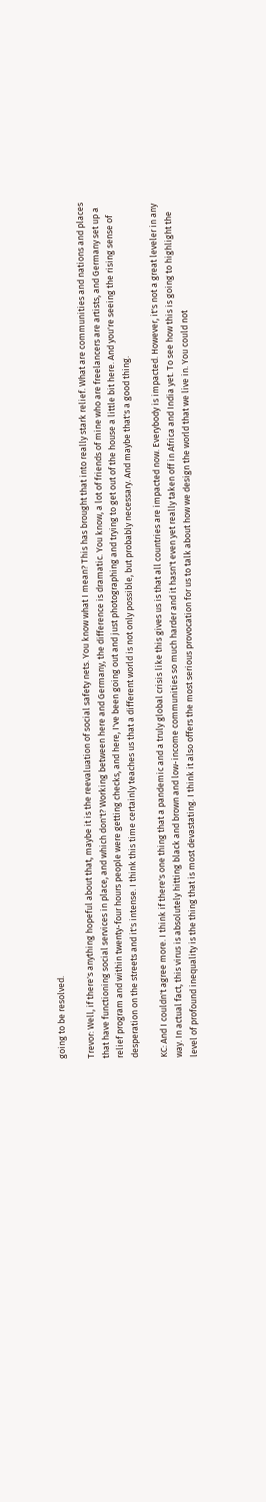going to be resolved.

Trevor: Well, if there's anything hopeful about that, maybe it is the reevaluation of social safety nets. You know what I mean? This has brought that into really stark relief. What are communities and nations and places that have functioning social services in place, and which don't? Working between here and Germany, the difference is dramatic. You know, a lot of friends of mine who are freelancers are artists, and Germany set up a relief program and within twenty-four hours people were getting checks, and here, I've been going out and just photographing and trying to get out of the house a little bit here. And you're seeing the rising sense of desperation on the streets and it's intense. I think this time certainly teaches us that a different world is not only possible, but probably necessary. And maybe that's a good thing.

KC: And I couldn't agree more. I think if there's one thing that a pandemic and a truly global crisis like this gives us is that all countries are impacted now. Everybody is impacted. However, it's not a great leveler in any way. In actual fact, this virus is absolutely hitting black and brown and low-income communities so much harder and it hasn't even yet really taken off in Africa and India yet. To see how this is going to highlight the level of profound inequality is the thing that is most devastating. I think it also offers the most serious provocation for us to talk about how we design the world that we live in. You could not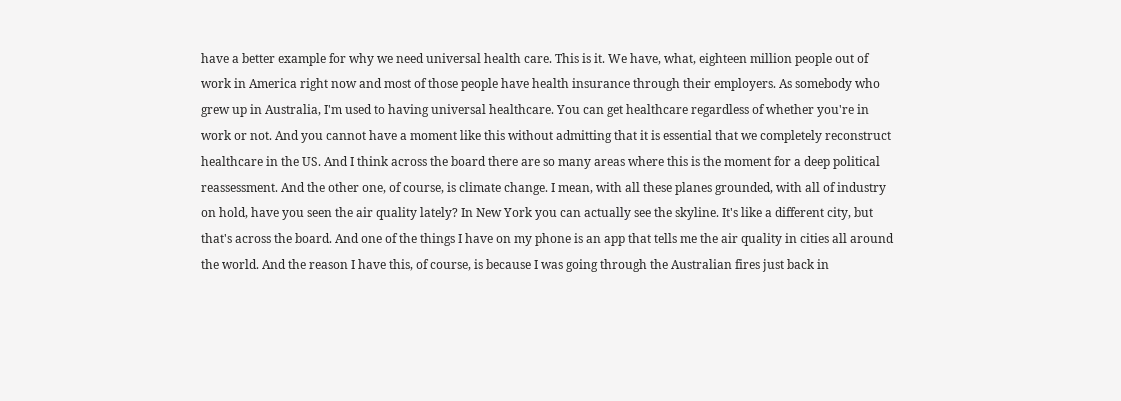have a better example for why we need universal health care. This is it. We have, what, eighteen million people out of work in America right now and most of those people have health insurance through their employers. As somebody who grew up in Australia, I'm used to having universal healthcare. You can get healthcare regardless of whether you're in work or not. And you cannot have a moment like this without admitting that it is essential that we completely reconstruct healthcare in the US. And I think across the board there are so many areas where this is the moment for a deep political reassessment. And the other one, of course, is climate change. I mean, with all these planes grounded, with all of industry on hold, have you seen the air quality lately? In New York you can actually see the skyline. It's like a different city, but that's across the board. And one of the things I have on my phone is an app that tells me the air quality in cities all around the world. And the reason I have this, of course, is because I was going through the Australian fires just back in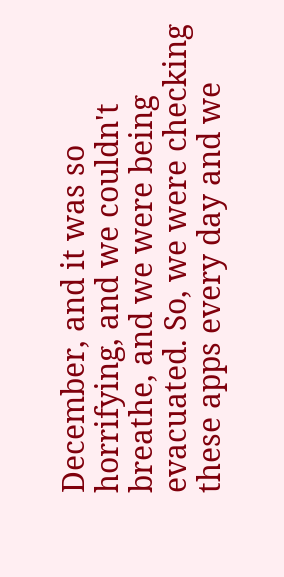December, and it was so horrifying, and we couldn't breathe, and we were being evacuated. So, we were checking these apps every day and we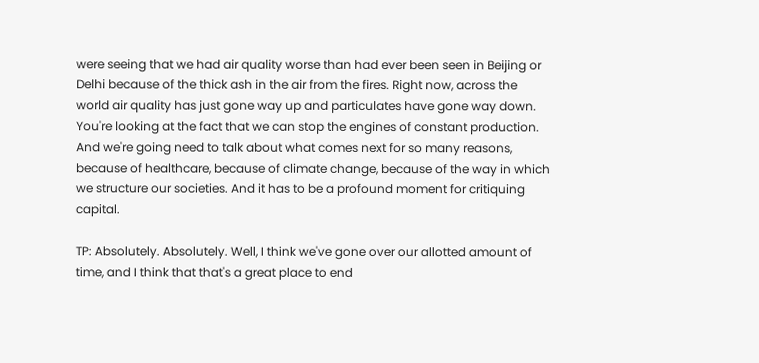were seeing that we had air quality worse than had ever been seen in Beijing or Delhi because of the thick ash in the air from the fires. Right now, across the world air quality has just gone way up and particulates have gone way down. You're looking at the fact that we can stop the engines of constant production. And we're going need to talk about what comes next for so many reasons, because of healthcare, because of climate change, because of the way in which we structure our societies. And it has to be a profound moment for critiquing capital.

TP: Absolutely. Absolutely. Well, I think we've gone over our allotted amount of time, and I think that that's a great place to end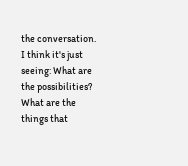the conversation. I think it's just seeing: What are the possibilities? What are the things that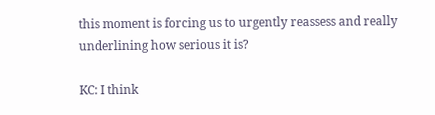this moment is forcing us to urgently reassess and really underlining how serious it is?

KC: I think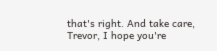that's right. And take care, Trevor, I hope you're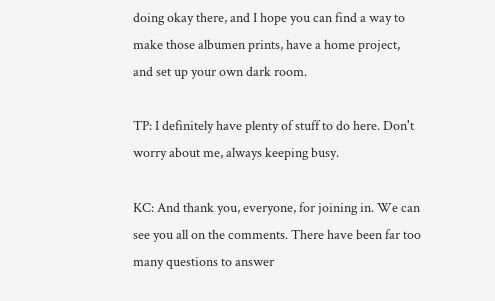doing okay there, and I hope you can find a way to make those albumen prints, have a home project, and set up your own dark room.

TP: I definitely have plenty of stuff to do here. Don't worry about me, always keeping busy.

KC: And thank you, everyone, for joining in. We can see you all on the comments. There have been far too many questions to answer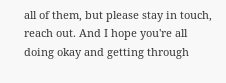all of them, but please stay in touch, reach out. And I hope you're all doing okay and getting through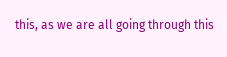this, as we are all going through this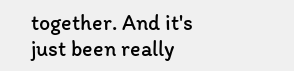together. And it's just been really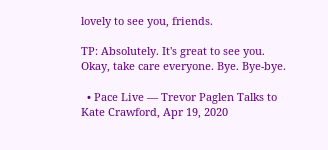lovely to see you, friends.

TP: Absolutely. It's great to see you. Okay, take care everyone. Bye. Bye-bye.

  • Pace Live — Trevor Paglen Talks to Kate Crawford, Apr 19, 2020